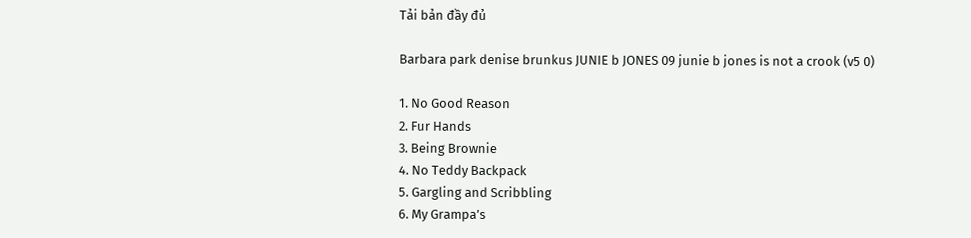Tải bản đầy đủ

Barbara park denise brunkus JUNIE b JONES 09 junie b jones is not a crook (v5 0)

1. No Good Reason
2. Fur Hands
3. Being Brownie
4. No Teddy Backpack
5. Gargling and Scribbling
6. My Grampa’s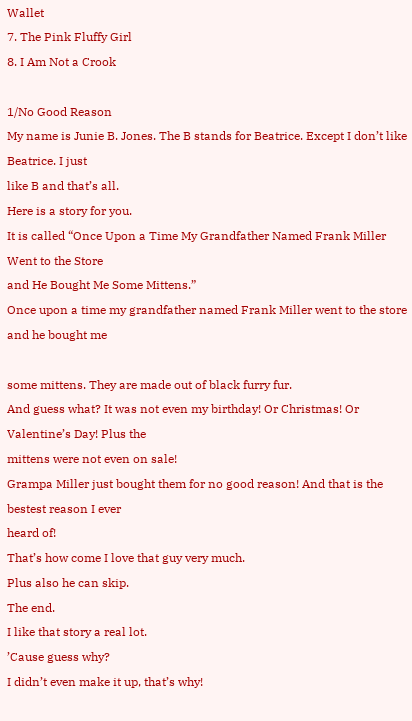Wallet
7. The Pink Fluffy Girl
8. I Am Not a Crook

1/No Good Reason
My name is Junie B. Jones. The B stands for Beatrice. Except I don’t like Beatrice. I just
like B and that’s all.
Here is a story for you.
It is called “Once Upon a Time My Grandfather Named Frank Miller Went to the Store
and He Bought Me Some Mittens.”
Once upon a time my grandfather named Frank Miller went to the store and he bought me

some mittens. They are made out of black furry fur.
And guess what? It was not even my birthday! Or Christmas! Or Valentine’s Day! Plus the
mittens were not even on sale!
Grampa Miller just bought them for no good reason! And that is the bestest reason I ever
heard of!
That’s how come I love that guy very much.
Plus also he can skip.
The end.
I like that story a real lot.
’Cause guess why?
I didn’t even make it up, that’s why!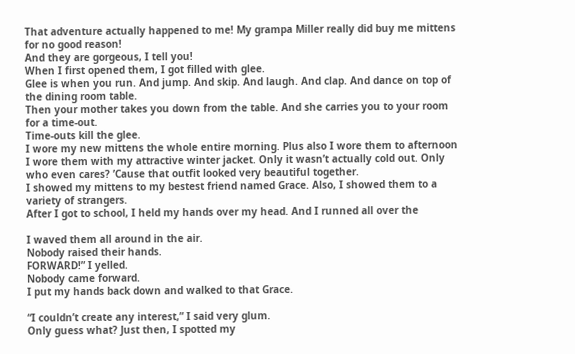That adventure actually happened to me! My grampa Miller really did buy me mittens
for no good reason!
And they are gorgeous, I tell you!
When I first opened them, I got filled with glee.
Glee is when you run. And jump. And skip. And laugh. And clap. And dance on top of
the dining room table.
Then your mother takes you down from the table. And she carries you to your room
for a time-out.
Time-outs kill the glee.
I wore my new mittens the whole entire morning. Plus also I wore them to afternoon
I wore them with my attractive winter jacket. Only it wasn’t actually cold out. Only
who even cares? ’Cause that outfit looked very beautiful together.
I showed my mittens to my bestest friend named Grace. Also, I showed them to a
variety of strangers.
After I got to school, I held my hands over my head. And I runned all over the

I waved them all around in the air.
Nobody raised their hands.
FORWARD!” I yelled.
Nobody came forward.
I put my hands back down and walked to that Grace.

“I couldn’t create any interest,” I said very glum.
Only guess what? Just then, I spotted my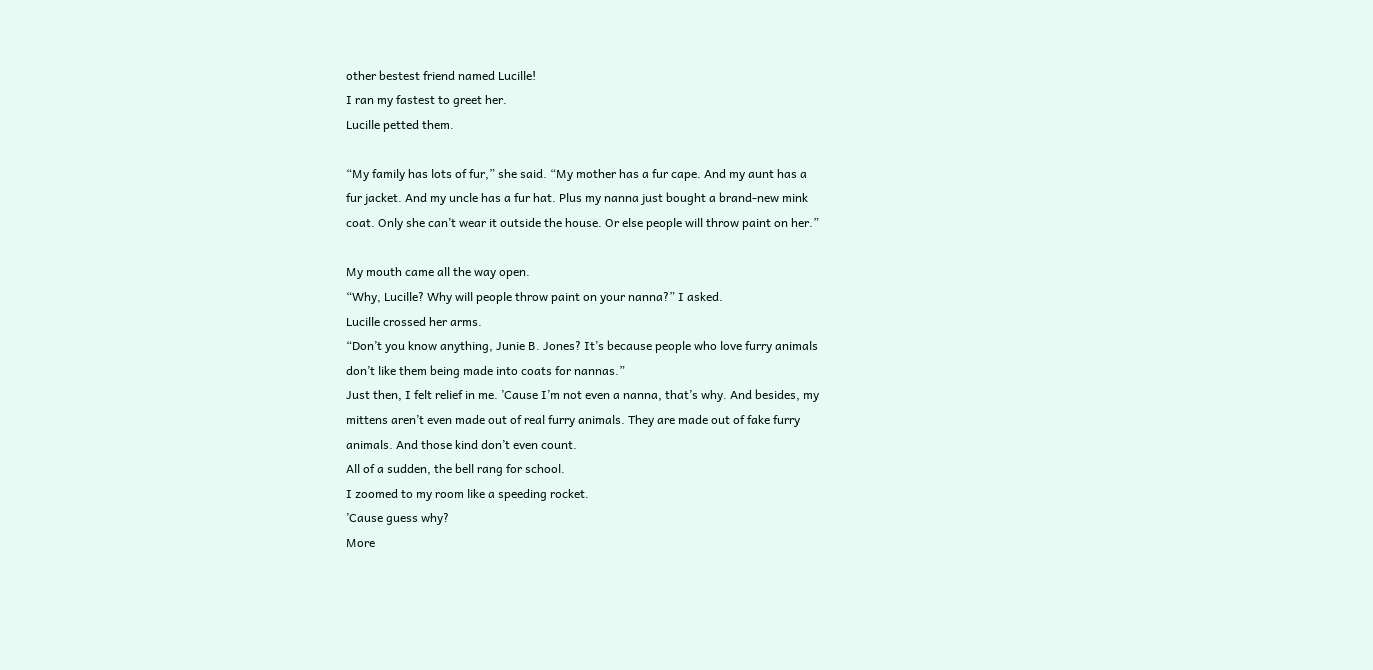other bestest friend named Lucille!
I ran my fastest to greet her.
Lucille petted them.

“My family has lots of fur,” she said. “My mother has a fur cape. And my aunt has a
fur jacket. And my uncle has a fur hat. Plus my nanna just bought a brand-new mink
coat. Only she can’t wear it outside the house. Or else people will throw paint on her.”

My mouth came all the way open.
“Why, Lucille? Why will people throw paint on your nanna?” I asked.
Lucille crossed her arms.
“Don’t you know anything, Junie B. Jones? It’s because people who love furry animals
don’t like them being made into coats for nannas.”
Just then, I felt relief in me. ’Cause I’m not even a nanna, that’s why. And besides, my
mittens aren’t even made out of real furry animals. They are made out of fake furry
animals. And those kind don’t even count.
All of a sudden, the bell rang for school.
I zoomed to my room like a speeding rocket.
’Cause guess why?
More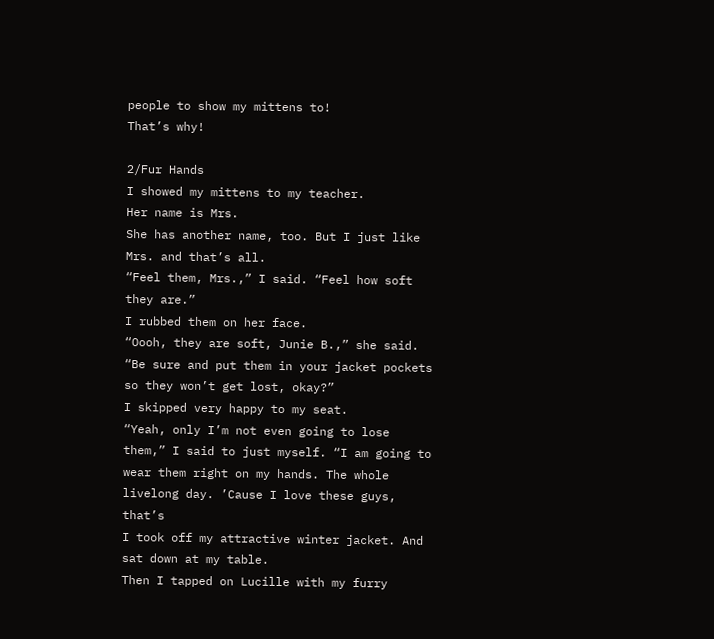people to show my mittens to!
That’s why!

2/Fur Hands
I showed my mittens to my teacher.
Her name is Mrs.
She has another name, too. But I just like Mrs. and that’s all.
“Feel them, Mrs.,” I said. “Feel how soft they are.”
I rubbed them on her face.
“Oooh, they are soft, Junie B.,” she said. “Be sure and put them in your jacket pockets
so they won’t get lost, okay?”
I skipped very happy to my seat.
“Yeah, only I’m not even going to lose them,” I said to just myself. “I am going to
wear them right on my hands. The whole livelong day. ’Cause I love these guys, that’s
I took off my attractive winter jacket. And sat down at my table.
Then I tapped on Lucille with my furry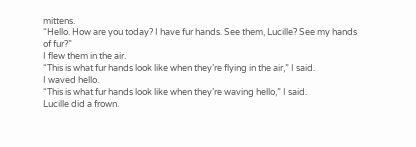mittens.
“Hello. How are you today? I have fur hands. See them, Lucille? See my hands of fur?”
I flew them in the air.
“This is what fur hands look like when they’re flying in the air,” I said.
I waved hello.
“This is what fur hands look like when they’re waving hello,” I said.
Lucille did a frown.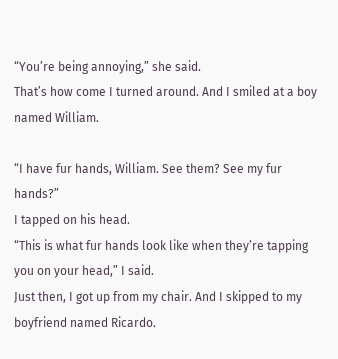“You’re being annoying,” she said.
That’s how come I turned around. And I smiled at a boy named William.

“I have fur hands, William. See them? See my fur hands?”
I tapped on his head.
“This is what fur hands look like when they’re tapping you on your head,” I said.
Just then, I got up from my chair. And I skipped to my boyfriend named Ricardo.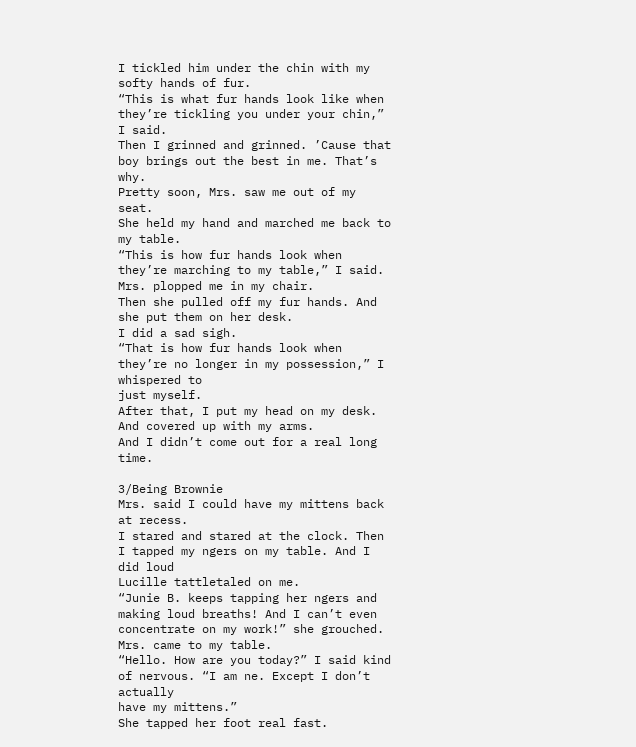I tickled him under the chin with my softy hands of fur.
“This is what fur hands look like when they’re tickling you under your chin,” I said.
Then I grinned and grinned. ’Cause that boy brings out the best in me. That’s why.
Pretty soon, Mrs. saw me out of my seat.
She held my hand and marched me back to my table.
“This is how fur hands look when they’re marching to my table,” I said.
Mrs. plopped me in my chair.
Then she pulled off my fur hands. And she put them on her desk.
I did a sad sigh.
“That is how fur hands look when they’re no longer in my possession,” I whispered to
just myself.
After that, I put my head on my desk.
And covered up with my arms.
And I didn’t come out for a real long time.

3/Being Brownie
Mrs. said I could have my mittens back at recess.
I stared and stared at the clock. Then I tapped my ngers on my table. And I did loud
Lucille tattletaled on me.
“Junie B. keeps tapping her ngers and making loud breaths! And I can’t even
concentrate on my work!” she grouched.
Mrs. came to my table.
“Hello. How are you today?” I said kind of nervous. “I am ne. Except I don’t actually
have my mittens.”
She tapped her foot real fast.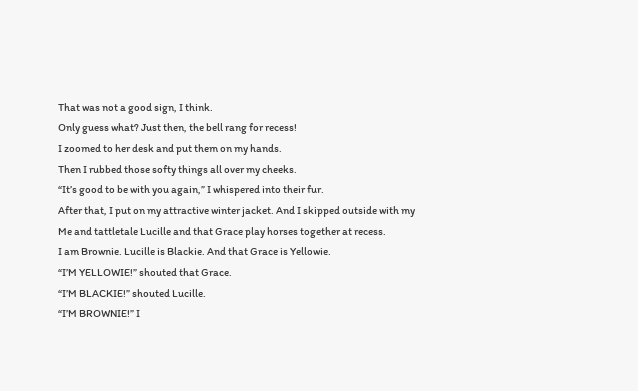That was not a good sign, I think.
Only guess what? Just then, the bell rang for recess!
I zoomed to her desk and put them on my hands.
Then I rubbed those softy things all over my cheeks.
“It’s good to be with you again,” I whispered into their fur.
After that, I put on my attractive winter jacket. And I skipped outside with my
Me and tattletale Lucille and that Grace play horses together at recess.
I am Brownie. Lucille is Blackie. And that Grace is Yellowie.
“I’M YELLOWIE!” shouted that Grace.
“I’M BLACKIE!” shouted Lucille.
“I’M BROWNIE!” I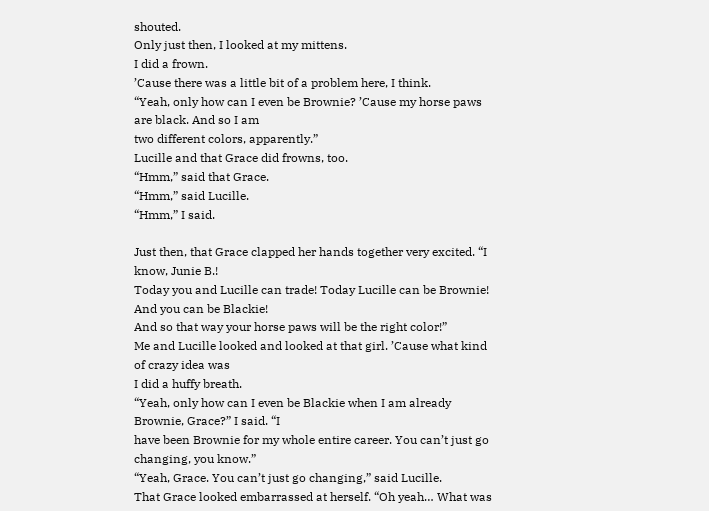shouted.
Only just then, I looked at my mittens.
I did a frown.
’Cause there was a little bit of a problem here, I think.
“Yeah, only how can I even be Brownie? ’Cause my horse paws are black. And so I am
two different colors, apparently.”
Lucille and that Grace did frowns, too.
“Hmm,” said that Grace.
“Hmm,” said Lucille.
“Hmm,” I said.

Just then, that Grace clapped her hands together very excited. “I know, Junie B.!
Today you and Lucille can trade! Today Lucille can be Brownie! And you can be Blackie!
And so that way your horse paws will be the right color!”
Me and Lucille looked and looked at that girl. ’Cause what kind of crazy idea was
I did a huffy breath.
“Yeah, only how can I even be Blackie when I am already Brownie, Grace?” I said. “I
have been Brownie for my whole entire career. You can’t just go changing, you know.”
“Yeah, Grace. You can’t just go changing,” said Lucille.
That Grace looked embarrassed at herself. “Oh yeah… What was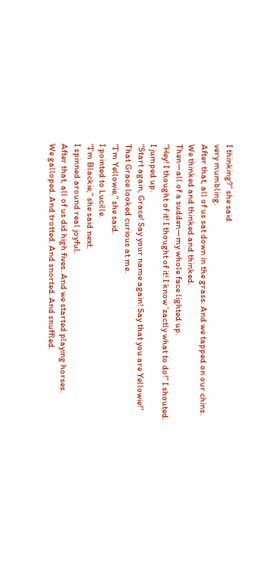I thinking?” she said
very mumbling.
After that, all of us sat down in the grass. And we tapped on our chins.
We thinked and thinked and thinked.
Then—all of a sudden—my whole face lighted up.
“Hey! I thought of it! I thought of it! I know ’zactly what to do!” I shouted.
I jumped up.
“Start again, Grace! Say your name again! Say that you are Yellowie!”
That Grace looked curious at me.
“I’m Yellowie,” she said.
I pointed to Lucille.
“I’m Blackie,” she said next.
I spinned around real joyful.
After that, all of us did high fives. And we started playing horses.
We galloped. And trotted. And snorted. And snuffled.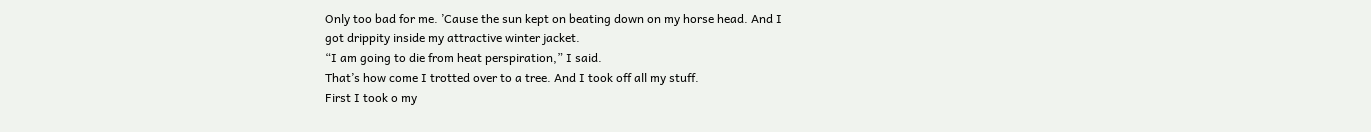Only too bad for me. ’Cause the sun kept on beating down on my horse head. And I
got drippity inside my attractive winter jacket.
“I am going to die from heat perspiration,” I said.
That’s how come I trotted over to a tree. And I took off all my stuff.
First I took o my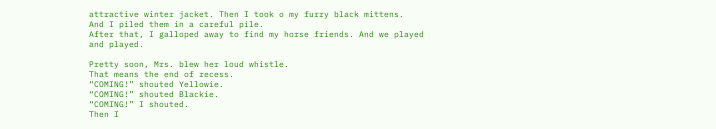attractive winter jacket. Then I took o my furry black mittens.
And I piled them in a careful pile.
After that, I galloped away to find my horse friends. And we played and played.

Pretty soon, Mrs. blew her loud whistle.
That means the end of recess.
“COMING!” shouted Yellowie.
“COMING!” shouted Blackie.
“COMING!” I shouted.
Then I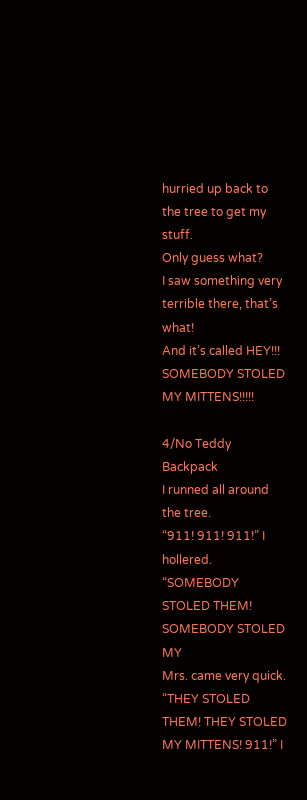hurried up back to the tree to get my stuff.
Only guess what?
I saw something very terrible there, that’s what!
And it’s called HEY!!! SOMEBODY STOLED MY MITTENS!!!!!

4/No Teddy Backpack
I runned all around the tree.
“911! 911! 911!” I hollered. “SOMEBODY STOLED THEM! SOMEBODY STOLED MY
Mrs. came very quick.
“THEY STOLED THEM! THEY STOLED MY MITTENS! 911!” I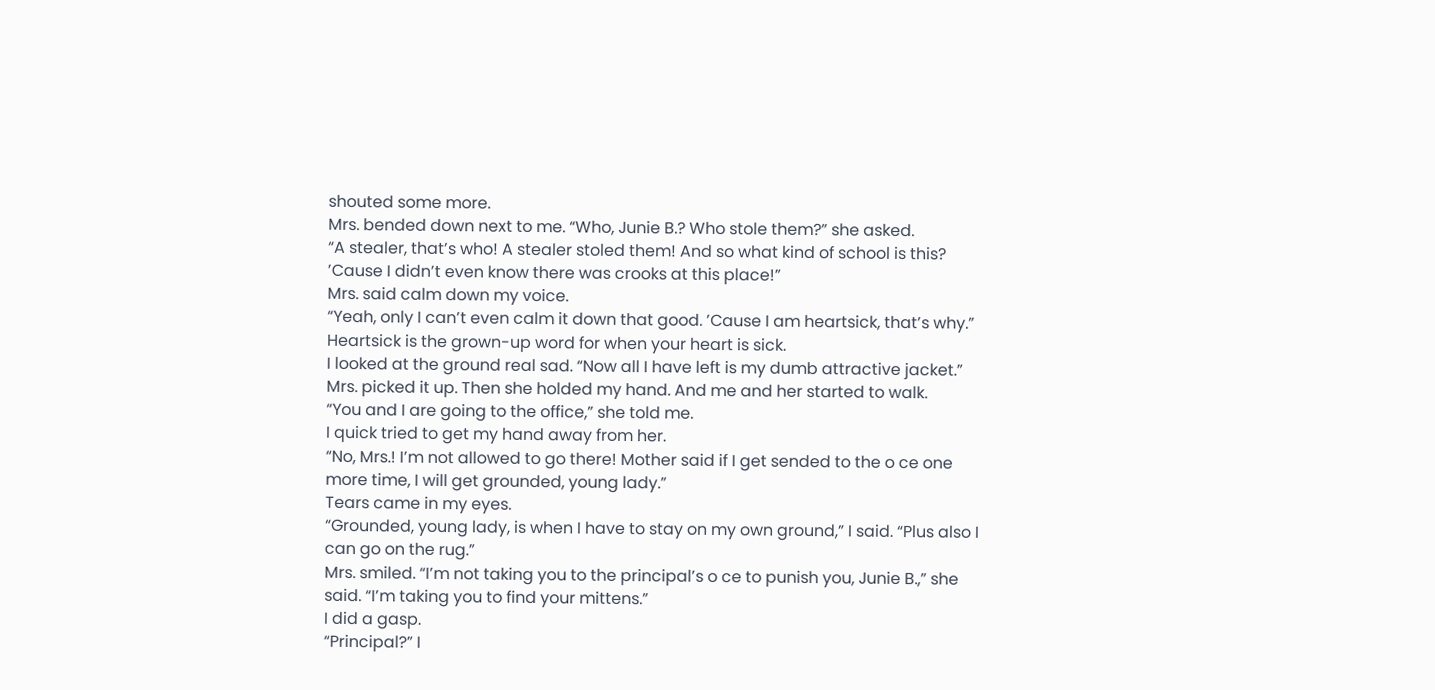shouted some more.
Mrs. bended down next to me. “Who, Junie B.? Who stole them?” she asked.
“A stealer, that’s who! A stealer stoled them! And so what kind of school is this?
’Cause I didn’t even know there was crooks at this place!”
Mrs. said calm down my voice.
“Yeah, only I can’t even calm it down that good. ’Cause I am heartsick, that’s why.”
Heartsick is the grown-up word for when your heart is sick.
I looked at the ground real sad. “Now all I have left is my dumb attractive jacket.”
Mrs. picked it up. Then she holded my hand. And me and her started to walk.
“You and I are going to the office,” she told me.
I quick tried to get my hand away from her.
“No, Mrs.! I’m not allowed to go there! Mother said if I get sended to the o ce one
more time, I will get grounded, young lady.”
Tears came in my eyes.
“Grounded, young lady, is when I have to stay on my own ground,” I said. “Plus also I
can go on the rug.”
Mrs. smiled. “I’m not taking you to the principal’s o ce to punish you, Junie B.,” she
said. “I’m taking you to find your mittens.”
I did a gasp.
“Principal?” I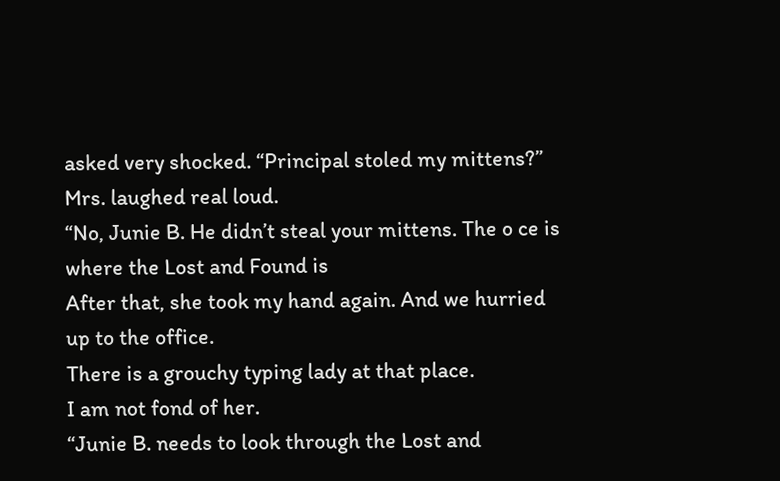asked very shocked. “Principal stoled my mittens?”
Mrs. laughed real loud.
“No, Junie B. He didn’t steal your mittens. The o ce is where the Lost and Found is
After that, she took my hand again. And we hurried up to the office.
There is a grouchy typing lady at that place.
I am not fond of her.
“Junie B. needs to look through the Lost and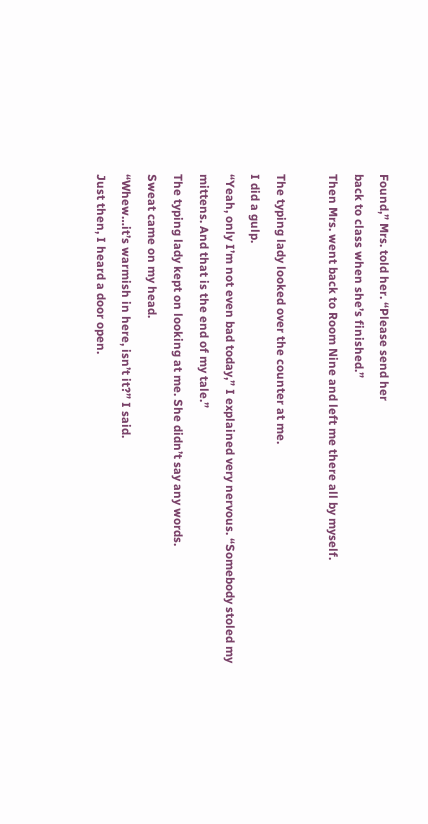Found,” Mrs. told her. “Please send her
back to class when she’s finished.”
Then Mrs. went back to Room Nine and left me there all by myself.

The typing lady looked over the counter at me.
I did a gulp.
“Yeah, only I’m not even bad today,” I explained very nervous. “Somebody stoled my
mittens. And that is the end of my tale.”
The typing lady kept on looking at me. She didn’t say any words.
Sweat came on my head.
“Whew…it’s warmish in here, isn’t it?” I said.
Just then, I heard a door open.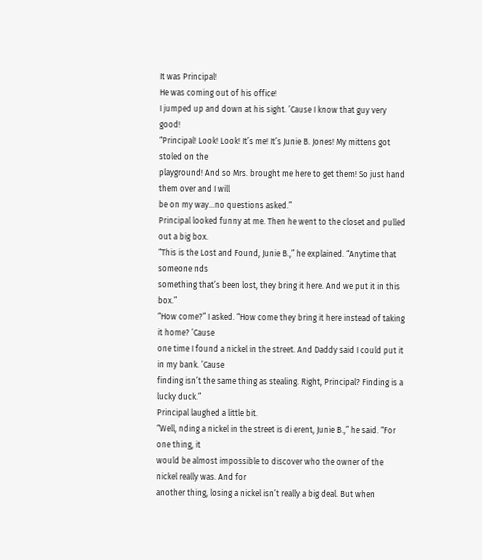It was Principal!
He was coming out of his office!
I jumped up and down at his sight. ’Cause I know that guy very good!
“Principal! Look! Look! It’s me! It’s Junie B. Jones! My mittens got stoled on the
playground! And so Mrs. brought me here to get them! So just hand them over and I will
be on my way…no questions asked.”
Principal looked funny at me. Then he went to the closet and pulled out a big box.
“This is the Lost and Found, Junie B.,” he explained. “Anytime that someone nds
something that’s been lost, they bring it here. And we put it in this box.”
“How come?” I asked. “How come they bring it here instead of taking it home? ’Cause
one time I found a nickel in the street. And Daddy said I could put it in my bank. ’Cause
finding isn’t the same thing as stealing. Right, Principal? Finding is a lucky duck.”
Principal laughed a little bit.
“Well, nding a nickel in the street is di erent, Junie B.,” he said. “For one thing, it
would be almost impossible to discover who the owner of the nickel really was. And for
another thing, losing a nickel isn’t really a big deal. But when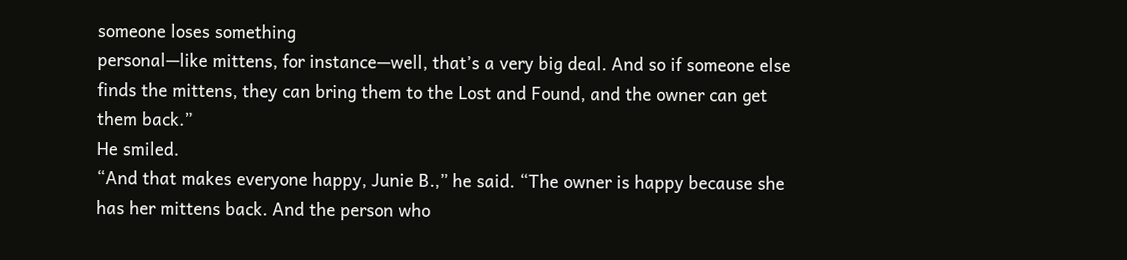someone loses something
personal—like mittens, for instance—well, that’s a very big deal. And so if someone else
finds the mittens, they can bring them to the Lost and Found, and the owner can get
them back.”
He smiled.
“And that makes everyone happy, Junie B.,” he said. “The owner is happy because she
has her mittens back. And the person who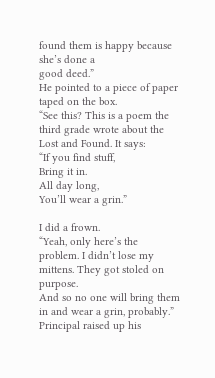found them is happy because she’s done a
good deed.”
He pointed to a piece of paper taped on the box.
“See this? This is a poem the third grade wrote about the Lost and Found. It says:
“If you find stuff,
Bring it in.
All day long,
You’ll wear a grin.”

I did a frown.
“Yeah, only here’s the problem. I didn’t lose my mittens. They got stoled on purpose.
And so no one will bring them in and wear a grin, probably.”
Principal raised up his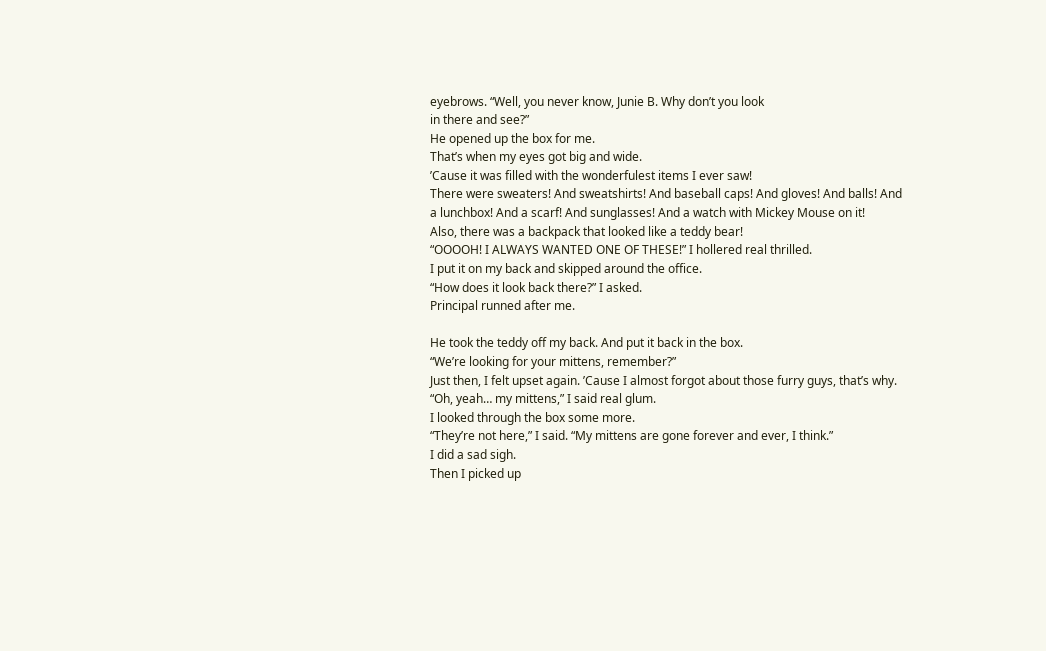eyebrows. “Well, you never know, Junie B. Why don’t you look
in there and see?”
He opened up the box for me.
That’s when my eyes got big and wide.
’Cause it was filled with the wonderfulest items I ever saw!
There were sweaters! And sweatshirts! And baseball caps! And gloves! And balls! And
a lunchbox! And a scarf! And sunglasses! And a watch with Mickey Mouse on it!
Also, there was a backpack that looked like a teddy bear!
“OOOOH! I ALWAYS WANTED ONE OF THESE!” I hollered real thrilled.
I put it on my back and skipped around the office.
“How does it look back there?” I asked.
Principal runned after me.

He took the teddy off my back. And put it back in the box.
“We’re looking for your mittens, remember?”
Just then, I felt upset again. ’Cause I almost forgot about those furry guys, that’s why.
“Oh, yeah… my mittens,” I said real glum.
I looked through the box some more.
“They’re not here,” I said. “My mittens are gone forever and ever, I think.”
I did a sad sigh.
Then I picked up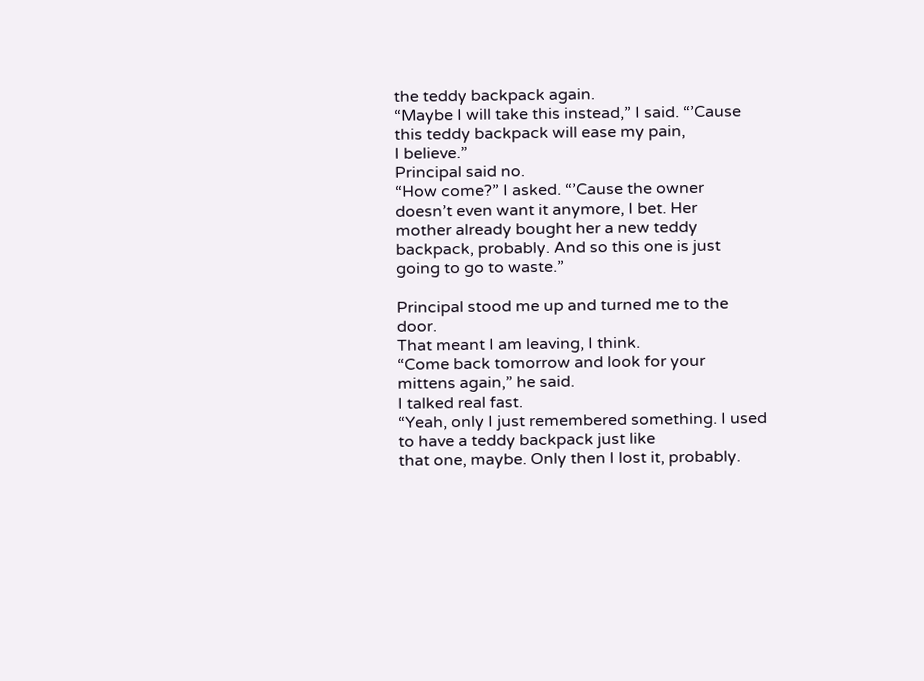the teddy backpack again.
“Maybe I will take this instead,” I said. “’Cause this teddy backpack will ease my pain,
I believe.”
Principal said no.
“How come?” I asked. “’Cause the owner doesn’t even want it anymore, I bet. Her
mother already bought her a new teddy backpack, probably. And so this one is just
going to go to waste.”

Principal stood me up and turned me to the door.
That meant I am leaving, I think.
“Come back tomorrow and look for your mittens again,” he said.
I talked real fast.
“Yeah, only I just remembered something. I used to have a teddy backpack just like
that one, maybe. Only then I lost it, probably.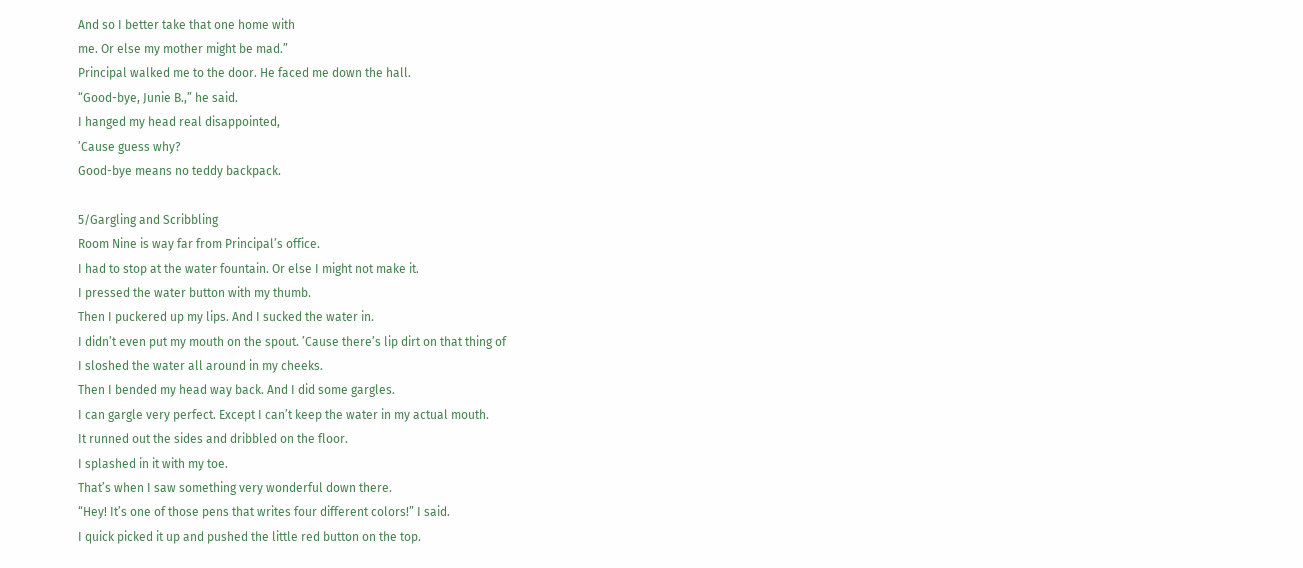And so I better take that one home with
me. Or else my mother might be mad.”
Principal walked me to the door. He faced me down the hall.
“Good-bye, Junie B.,” he said.
I hanged my head real disappointed,
’Cause guess why?
Good-bye means no teddy backpack.

5/Gargling and Scribbling
Room Nine is way far from Principal’s office.
I had to stop at the water fountain. Or else I might not make it.
I pressed the water button with my thumb.
Then I puckered up my lips. And I sucked the water in.
I didn’t even put my mouth on the spout. ’Cause there’s lip dirt on that thing of
I sloshed the water all around in my cheeks.
Then I bended my head way back. And I did some gargles.
I can gargle very perfect. Except I can’t keep the water in my actual mouth.
It runned out the sides and dribbled on the floor.
I splashed in it with my toe.
That’s when I saw something very wonderful down there.
“Hey! It’s one of those pens that writes four different colors!” I said.
I quick picked it up and pushed the little red button on the top.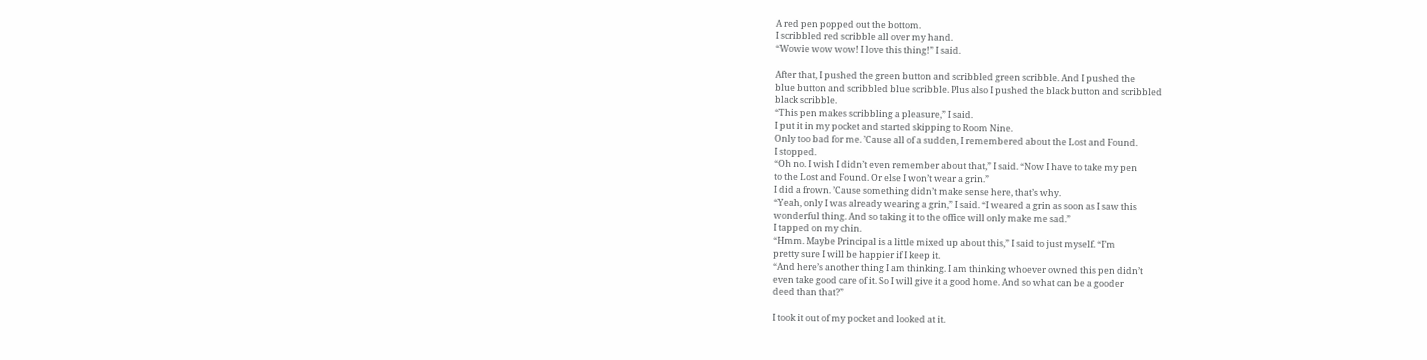A red pen popped out the bottom.
I scribbled red scribble all over my hand.
“Wowie wow wow! I love this thing!” I said.

After that, I pushed the green button and scribbled green scribble. And I pushed the
blue button and scribbled blue scribble. Plus also I pushed the black button and scribbled
black scribble.
“This pen makes scribbling a pleasure,” I said.
I put it in my pocket and started skipping to Room Nine.
Only too bad for me. ’Cause all of a sudden, I remembered about the Lost and Found.
I stopped.
“Oh no. I wish I didn’t even remember about that,” I said. “Now I have to take my pen
to the Lost and Found. Or else I won’t wear a grin.”
I did a frown. ’Cause something didn’t make sense here, that’s why.
“Yeah, only I was already wearing a grin,” I said. “I weared a grin as soon as I saw this
wonderful thing. And so taking it to the office will only make me sad.”
I tapped on my chin.
“Hmm. Maybe Principal is a little mixed up about this,” I said to just myself. “I’m
pretty sure I will be happier if I keep it.
“And here’s another thing I am thinking. I am thinking whoever owned this pen didn’t
even take good care of it. So I will give it a good home. And so what can be a gooder
deed than that?”

I took it out of my pocket and looked at it.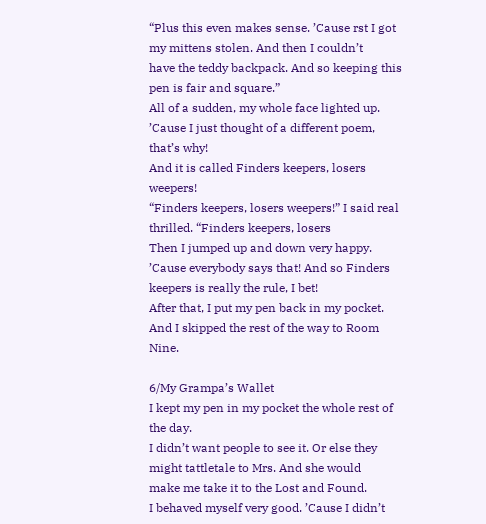“Plus this even makes sense. ’Cause rst I got my mittens stolen. And then I couldn’t
have the teddy backpack. And so keeping this pen is fair and square.”
All of a sudden, my whole face lighted up. ’Cause I just thought of a different poem,
that’s why!
And it is called Finders keepers, losers weepers!
“Finders keepers, losers weepers!” I said real thrilled. “Finders keepers, losers
Then I jumped up and down very happy. ’Cause everybody says that! And so Finders
keepers is really the rule, I bet!
After that, I put my pen back in my pocket.
And I skipped the rest of the way to Room Nine.

6/My Grampa’s Wallet
I kept my pen in my pocket the whole rest of the day.
I didn’t want people to see it. Or else they might tattletale to Mrs. And she would
make me take it to the Lost and Found.
I behaved myself very good. ’Cause I didn’t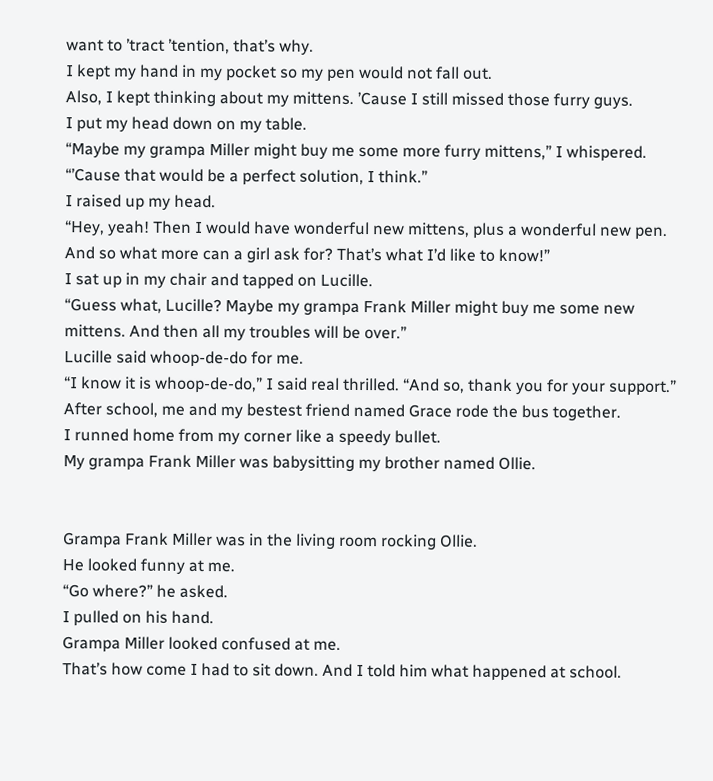want to ’tract ’tention, that’s why.
I kept my hand in my pocket so my pen would not fall out.
Also, I kept thinking about my mittens. ’Cause I still missed those furry guys.
I put my head down on my table.
“Maybe my grampa Miller might buy me some more furry mittens,” I whispered.
“’Cause that would be a perfect solution, I think.”
I raised up my head.
“Hey, yeah! Then I would have wonderful new mittens, plus a wonderful new pen.
And so what more can a girl ask for? That’s what I’d like to know!”
I sat up in my chair and tapped on Lucille.
“Guess what, Lucille? Maybe my grampa Frank Miller might buy me some new
mittens. And then all my troubles will be over.”
Lucille said whoop-de-do for me.
“I know it is whoop-de-do,” I said real thrilled. “And so, thank you for your support.”
After school, me and my bestest friend named Grace rode the bus together.
I runned home from my corner like a speedy bullet.
My grampa Frank Miller was babysitting my brother named Ollie.


Grampa Frank Miller was in the living room rocking Ollie.
He looked funny at me.
“Go where?” he asked.
I pulled on his hand.
Grampa Miller looked confused at me.
That’s how come I had to sit down. And I told him what happened at school.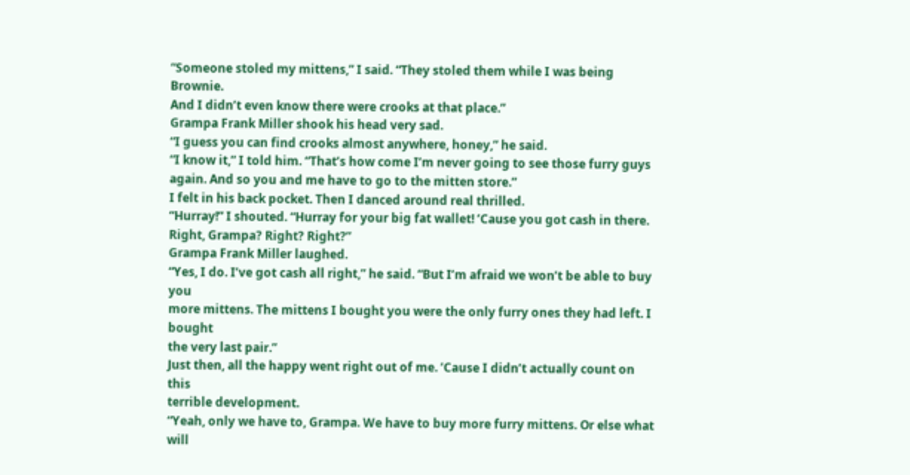“Someone stoled my mittens,” I said. “They stoled them while I was being Brownie.
And I didn’t even know there were crooks at that place.”
Grampa Frank Miller shook his head very sad.
“I guess you can find crooks almost anywhere, honey,” he said.
“I know it,” I told him. “That’s how come I’m never going to see those furry guys
again. And so you and me have to go to the mitten store.”
I felt in his back pocket. Then I danced around real thrilled.
“Hurray!” I shouted. “Hurray for your big fat wallet! ’Cause you got cash in there.
Right, Grampa? Right? Right?”
Grampa Frank Miller laughed.
“Yes, I do. I’ve got cash all right,” he said. “But I’m afraid we won’t be able to buy you
more mittens. The mittens I bought you were the only furry ones they had left. I bought
the very last pair.”
Just then, all the happy went right out of me. ’Cause I didn’t actually count on this
terrible development.
“Yeah, only we have to, Grampa. We have to buy more furry mittens. Or else what will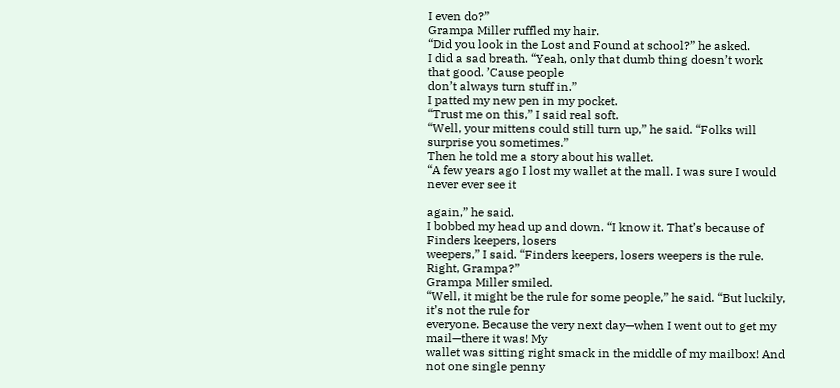I even do?”
Grampa Miller ruffled my hair.
“Did you look in the Lost and Found at school?” he asked.
I did a sad breath. “Yeah, only that dumb thing doesn’t work that good. ’Cause people
don’t always turn stuff in.”
I patted my new pen in my pocket.
“Trust me on this,” I said real soft.
“Well, your mittens could still turn up,” he said. “Folks will surprise you sometimes.”
Then he told me a story about his wallet.
“A few years ago I lost my wallet at the mall. I was sure I would never ever see it

again,” he said.
I bobbed my head up and down. “I know it. That’s because of Finders keepers, losers
weepers,” I said. “Finders keepers, losers weepers is the rule. Right, Grampa?”
Grampa Miller smiled.
“Well, it might be the rule for some people,” he said. “But luckily, it’s not the rule for
everyone. Because the very next day—when I went out to get my mail—there it was! My
wallet was sitting right smack in the middle of my mailbox! And not one single penny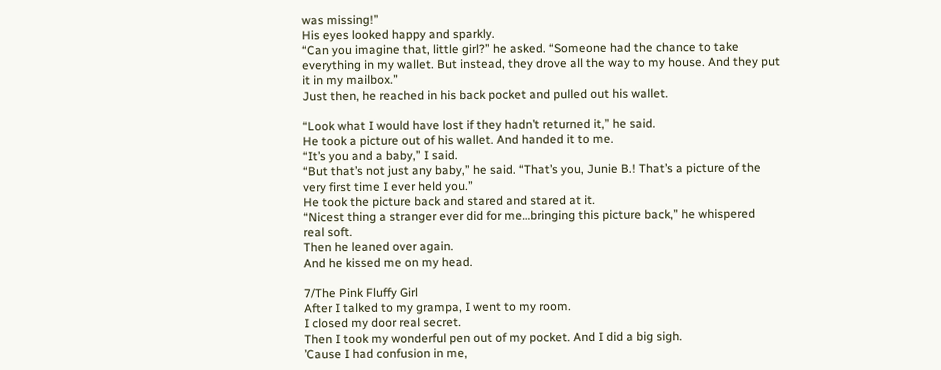was missing!”
His eyes looked happy and sparkly.
“Can you imagine that, little girl?” he asked. “Someone had the chance to take
everything in my wallet. But instead, they drove all the way to my house. And they put
it in my mailbox.”
Just then, he reached in his back pocket and pulled out his wallet.

“Look what I would have lost if they hadn’t returned it,” he said.
He took a picture out of his wallet. And handed it to me.
“It’s you and a baby,” I said.
“But that’s not just any baby,” he said. “That’s you, Junie B.! That’s a picture of the
very first time I ever held you.”
He took the picture back and stared and stared at it.
“Nicest thing a stranger ever did for me…bringing this picture back,” he whispered
real soft.
Then he leaned over again.
And he kissed me on my head.

7/The Pink Fluffy Girl
After I talked to my grampa, I went to my room.
I closed my door real secret.
Then I took my wonderful pen out of my pocket. And I did a big sigh.
’Cause I had confusion in me,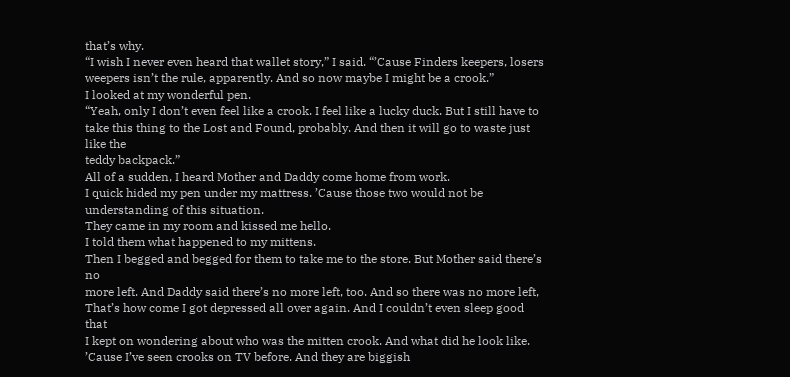that’s why.
“I wish I never even heard that wallet story,” I said. “’Cause Finders keepers, losers
weepers isn’t the rule, apparently. And so now maybe I might be a crook.”
I looked at my wonderful pen.
“Yeah, only I don’t even feel like a crook. I feel like a lucky duck. But I still have to
take this thing to the Lost and Found, probably. And then it will go to waste just like the
teddy backpack.”
All of a sudden, I heard Mother and Daddy come home from work.
I quick hided my pen under my mattress. ’Cause those two would not be
understanding of this situation.
They came in my room and kissed me hello.
I told them what happened to my mittens.
Then I begged and begged for them to take me to the store. But Mother said there’s no
more left. And Daddy said there’s no more left, too. And so there was no more left,
That’s how come I got depressed all over again. And I couldn’t even sleep good that
I kept on wondering about who was the mitten crook. And what did he look like.
’Cause I’ve seen crooks on TV before. And they are biggish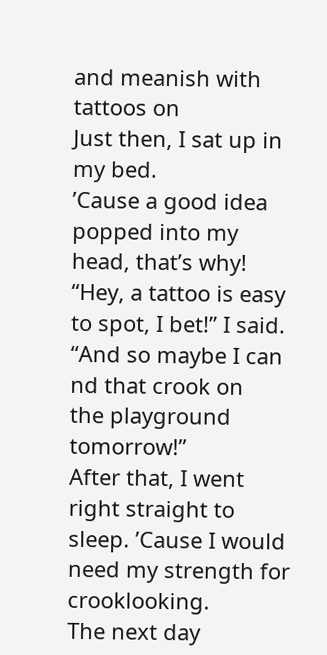and meanish with tattoos on
Just then, I sat up in my bed.
’Cause a good idea popped into my head, that’s why!
“Hey, a tattoo is easy to spot, I bet!” I said. “And so maybe I can nd that crook on
the playground tomorrow!”
After that, I went right straight to sleep. ’Cause I would need my strength for crooklooking.
The next day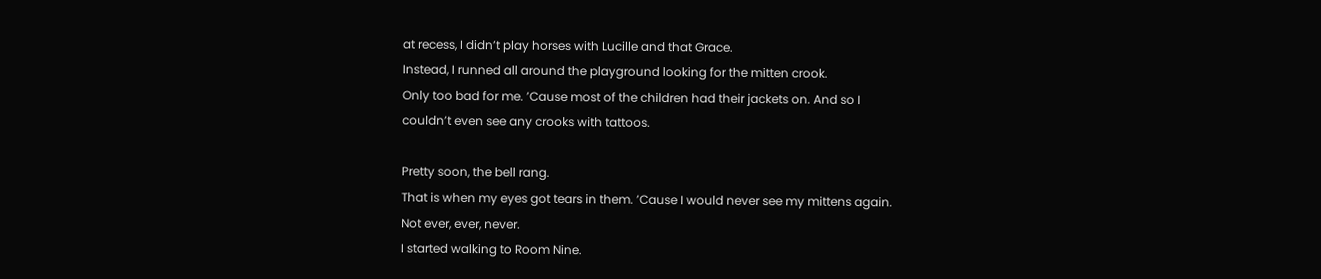at recess, I didn’t play horses with Lucille and that Grace.
Instead, I runned all around the playground looking for the mitten crook.
Only too bad for me. ’Cause most of the children had their jackets on. And so I
couldn’t even see any crooks with tattoos.

Pretty soon, the bell rang.
That is when my eyes got tears in them. ’Cause I would never see my mittens again.
Not ever, ever, never.
I started walking to Room Nine.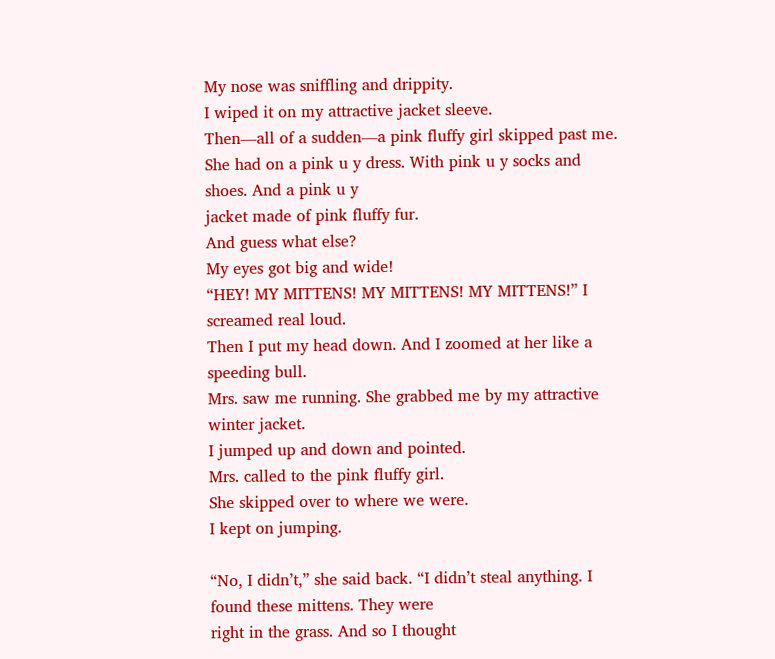My nose was sniffling and drippity.
I wiped it on my attractive jacket sleeve.
Then—all of a sudden—a pink fluffy girl skipped past me.
She had on a pink u y dress. With pink u y socks and shoes. And a pink u y
jacket made of pink fluffy fur.
And guess what else?
My eyes got big and wide!
“HEY! MY MITTENS! MY MITTENS! MY MITTENS!” I screamed real loud.
Then I put my head down. And I zoomed at her like a speeding bull.
Mrs. saw me running. She grabbed me by my attractive winter jacket.
I jumped up and down and pointed.
Mrs. called to the pink fluffy girl.
She skipped over to where we were.
I kept on jumping.

“No, I didn’t,” she said back. “I didn’t steal anything. I found these mittens. They were
right in the grass. And so I thought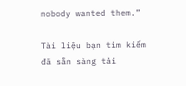nobody wanted them.”

Tài liệu bạn tìm kiếm đã sẵn sàng tải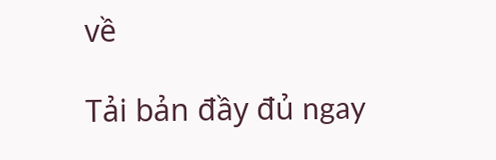về

Tải bản đầy đủ ngay